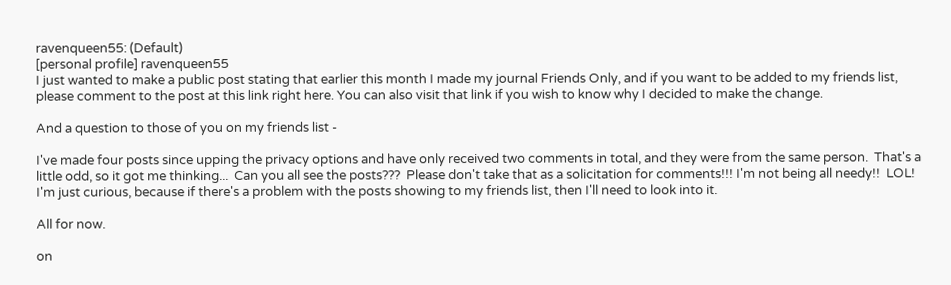ravenqueen55: (Default)
[personal profile] ravenqueen55
I just wanted to make a public post stating that earlier this month I made my journal Friends Only, and if you want to be added to my friends list, please comment to the post at this link right here. You can also visit that link if you wish to know why I decided to make the change.

And a question to those of you on my friends list -

I've made four posts since upping the privacy options and have only received two comments in total, and they were from the same person.  That's a little odd, so it got me thinking...  Can you all see the posts???  Please don't take that as a solicitation for comments!!! I'm not being all needy!!  LOL!  I'm just curious, because if there's a problem with the posts showing to my friends list, then I'll need to look into it.

All for now.

on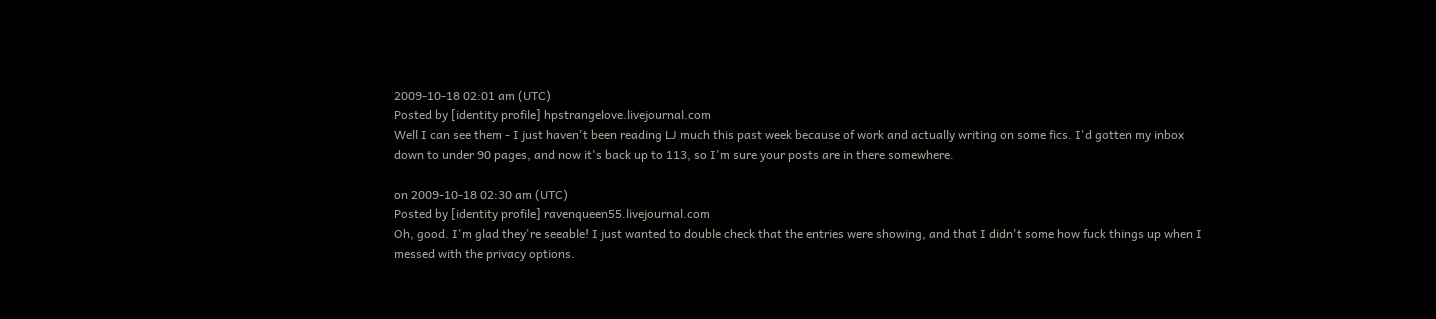2009-10-18 02:01 am (UTC)
Posted by [identity profile] hpstrangelove.livejournal.com
Well I can see them - I just haven't been reading LJ much this past week because of work and actually writing on some fics. I'd gotten my inbox down to under 90 pages, and now it's back up to 113, so I'm sure your posts are in there somewhere.

on 2009-10-18 02:30 am (UTC)
Posted by [identity profile] ravenqueen55.livejournal.com
Oh, good. I'm glad they're seeable! I just wanted to double check that the entries were showing, and that I didn't some how fuck things up when I messed with the privacy options.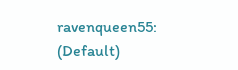ravenqueen55: (Default)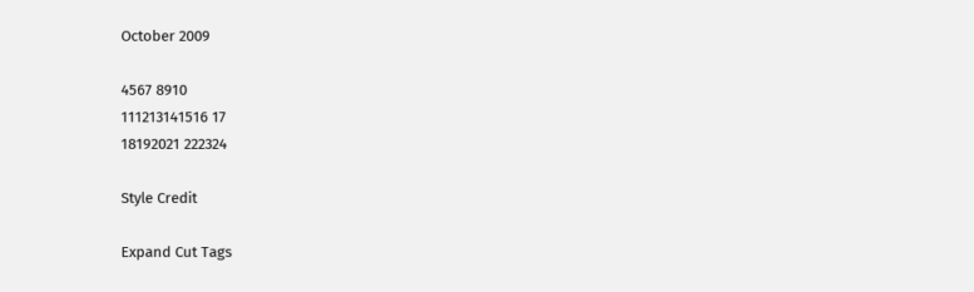October 2009

4567 8910
111213141516 17
18192021 222324

Style Credit

Expand Cut Tags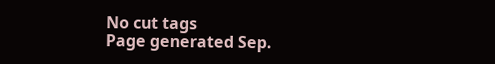No cut tags
Page generated Sep.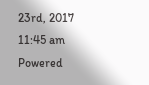23rd, 2017 11:45 am
Powered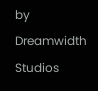by Dreamwidth Studios